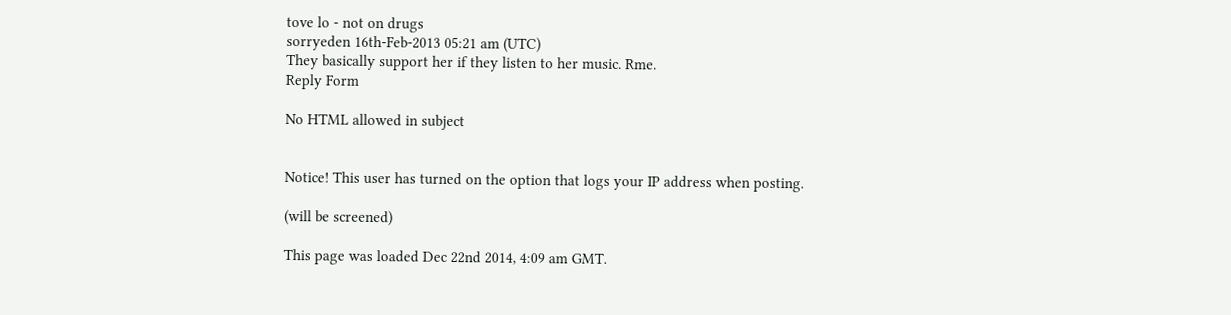tove lo - not on drugs
sorryeden 16th-Feb-2013 05:21 am (UTC)
They basically support her if they listen to her music. Rme.
Reply Form

No HTML allowed in subject


Notice! This user has turned on the option that logs your IP address when posting.

(will be screened)

This page was loaded Dec 22nd 2014, 4:09 am GMT.